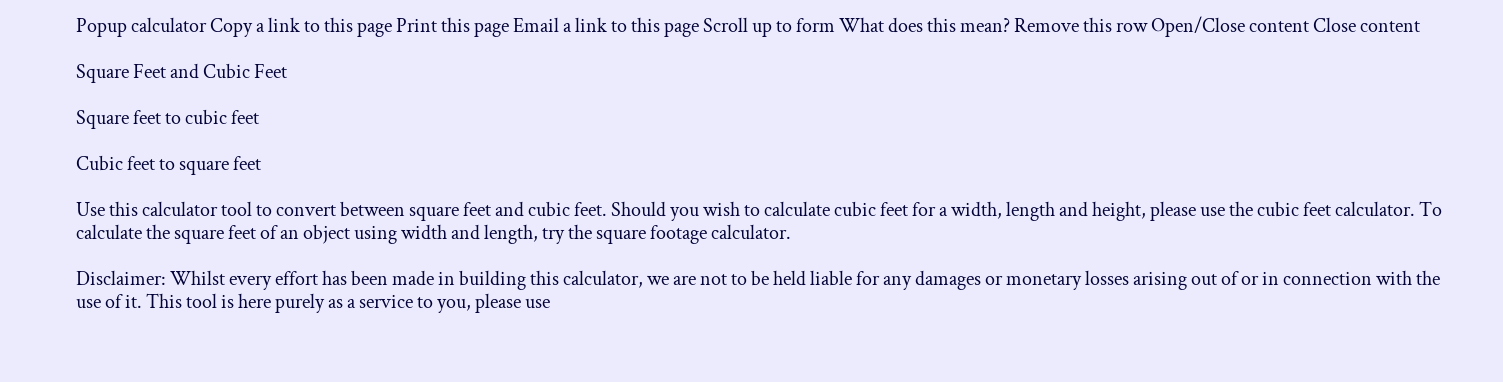Popup calculator Copy a link to this page Print this page Email a link to this page Scroll up to form What does this mean? Remove this row Open/Close content Close content

Square Feet and Cubic Feet

Square feet to cubic feet

Cubic feet to square feet

Use this calculator tool to convert between square feet and cubic feet. Should you wish to calculate cubic feet for a width, length and height, please use the cubic feet calculator. To calculate the square feet of an object using width and length, try the square footage calculator.

Disclaimer: Whilst every effort has been made in building this calculator, we are not to be held liable for any damages or monetary losses arising out of or in connection with the use of it. This tool is here purely as a service to you, please use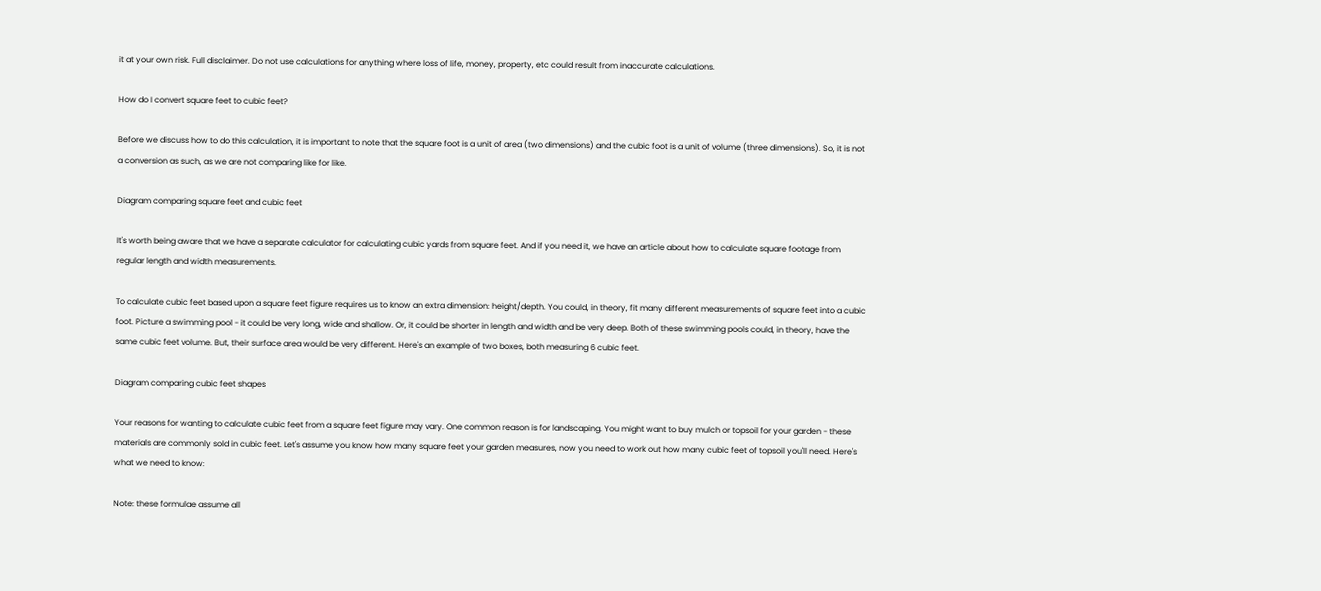it at your own risk. Full disclaimer. Do not use calculations for anything where loss of life, money, property, etc could result from inaccurate calculations.

How do I convert square feet to cubic feet?

Before we discuss how to do this calculation, it is important to note that the square foot is a unit of area (two dimensions) and the cubic foot is a unit of volume (three dimensions). So, it is not a conversion as such, as we are not comparing like for like.

Diagram comparing square feet and cubic feet

It's worth being aware that we have a separate calculator for calculating cubic yards from square feet. And if you need it, we have an article about how to calculate square footage from regular length and width measurements.

To calculate cubic feet based upon a square feet figure requires us to know an extra dimension: height/depth. You could, in theory, fit many different measurements of square feet into a cubic foot. Picture a swimming pool - it could be very long, wide and shallow. Or, it could be shorter in length and width and be very deep. Both of these swimming pools could, in theory, have the same cubic feet volume. But, their surface area would be very different. Here's an example of two boxes, both measuring 6 cubic feet.

Diagram comparing cubic feet shapes

Your reasons for wanting to calculate cubic feet from a square feet figure may vary. One common reason is for landscaping. You might want to buy mulch or topsoil for your garden - these materials are commonly sold in cubic feet. Let's assume you know how many square feet your garden measures, now you need to work out how many cubic feet of topsoil you'll need. Here's what we need to know:

Note: these formulae assume all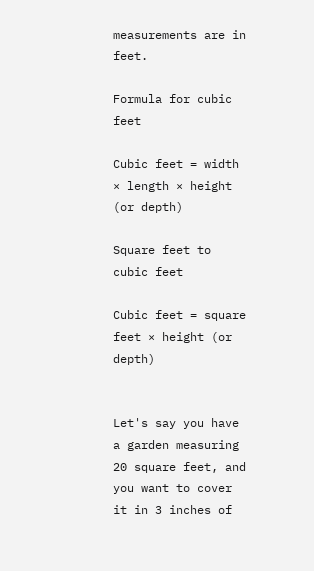measurements are in feet.

Formula for cubic feet

Cubic feet = width × length × height (or depth)

Square feet to cubic feet

Cubic feet = square feet × height (or depth)


Let's say you have a garden measuring 20 square feet, and you want to cover it in 3 inches of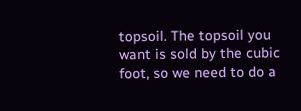topsoil. The topsoil you want is sold by the cubic foot, so we need to do a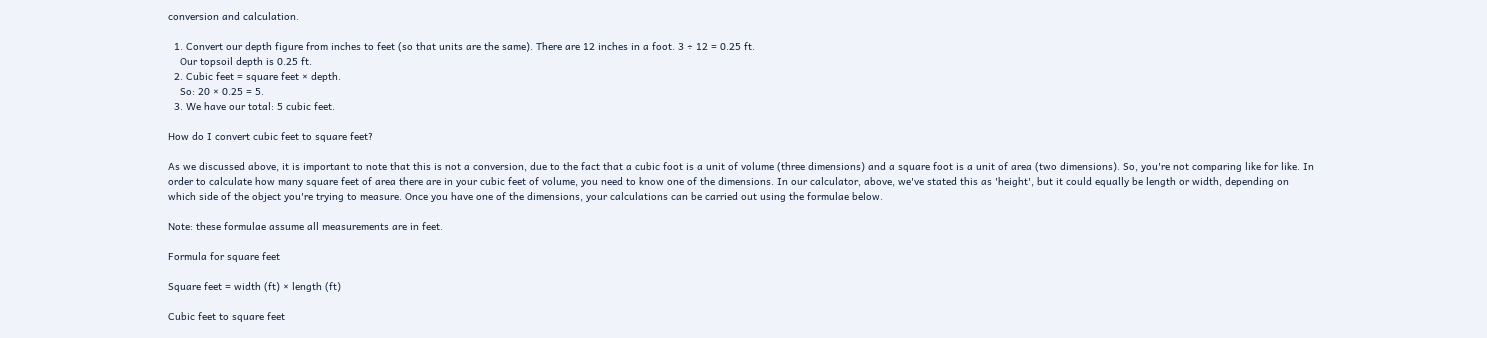conversion and calculation.

  1. Convert our depth figure from inches to feet (so that units are the same). There are 12 inches in a foot. 3 ÷ 12 = 0.25 ft.
    Our topsoil depth is 0.25 ft.
  2. Cubic feet = square feet × depth.
    So: 20 × 0.25 = 5.
  3. We have our total: 5 cubic feet.

How do I convert cubic feet to square feet?

As we discussed above, it is important to note that this is not a conversion, due to the fact that a cubic foot is a unit of volume (three dimensions) and a square foot is a unit of area (two dimensions). So, you're not comparing like for like. In order to calculate how many square feet of area there are in your cubic feet of volume, you need to know one of the dimensions. In our calculator, above, we've stated this as 'height', but it could equally be length or width, depending on which side of the object you're trying to measure. Once you have one of the dimensions, your calculations can be carried out using the formulae below.

Note: these formulae assume all measurements are in feet.

Formula for square feet

Square feet = width (ft) × length (ft)

Cubic feet to square feet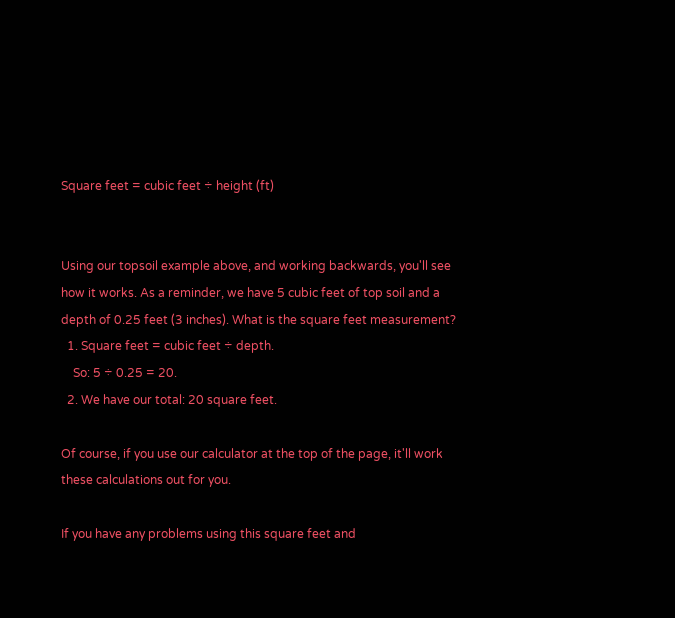Square feet = cubic feet ÷ height (ft)


Using our topsoil example above, and working backwards, you'll see how it works. As a reminder, we have 5 cubic feet of top soil and a depth of 0.25 feet (3 inches). What is the square feet measurement?
  1. Square feet = cubic feet ÷ depth.
    So: 5 ÷ 0.25 = 20.
  2. We have our total: 20 square feet.

Of course, if you use our calculator at the top of the page, it'll work these calculations out for you.

If you have any problems using this square feet and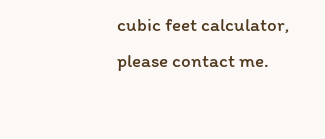cubic feet calculator, please contact me.